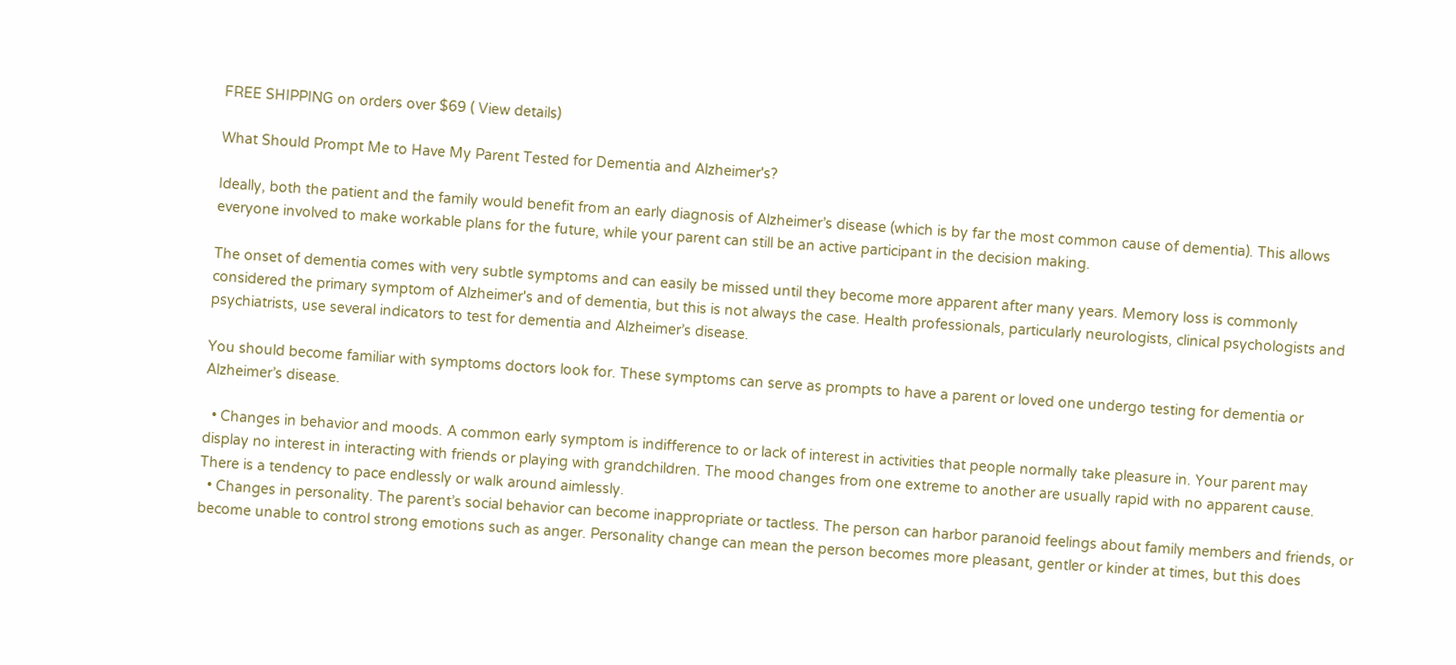FREE SHIPPING on orders over $69 ( View details)

What Should Prompt Me to Have My Parent Tested for Dementia and Alzheimer's?

Ideally, both the patient and the family would benefit from an early diagnosis of Alzheimer’s disease (which is by far the most common cause of dementia). This allows everyone involved to make workable plans for the future, while your parent can still be an active participant in the decision making.

The onset of dementia comes with very subtle symptoms and can easily be missed until they become more apparent after many years. Memory loss is commonly considered the primary symptom of Alzheimer's and of dementia, but this is not always the case. Health professionals, particularly neurologists, clinical psychologists and psychiatrists, use several indicators to test for dementia and Alzheimer’s disease.

You should become familiar with symptoms doctors look for. These symptoms can serve as prompts to have a parent or loved one undergo testing for dementia or Alzheimer’s disease.

  • Changes in behavior and moods. A common early symptom is indifference to or lack of interest in activities that people normally take pleasure in. Your parent may display no interest in interacting with friends or playing with grandchildren. The mood changes from one extreme to another are usually rapid with no apparent cause. There is a tendency to pace endlessly or walk around aimlessly.
  • Changes in personality. The parent’s social behavior can become inappropriate or tactless. The person can harbor paranoid feelings about family members and friends, or become unable to control strong emotions such as anger. Personality change can mean the person becomes more pleasant, gentler or kinder at times, but this does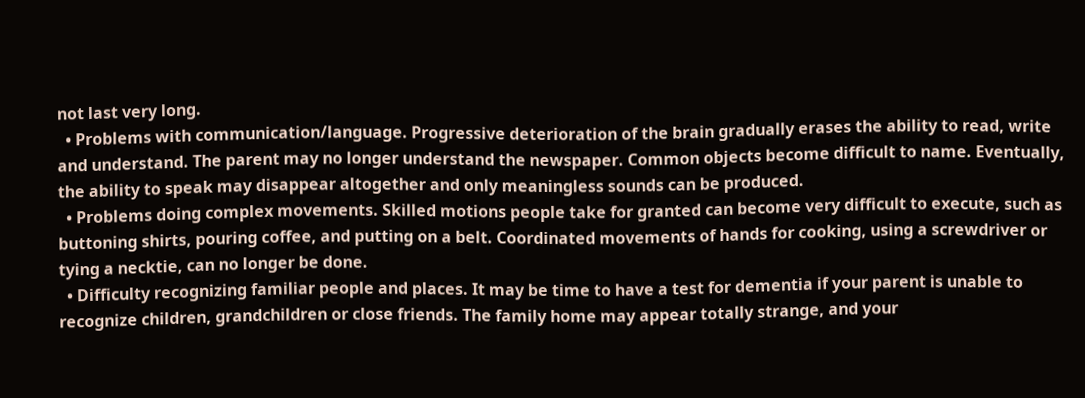not last very long.
  • Problems with communication/language. Progressive deterioration of the brain gradually erases the ability to read, write and understand. The parent may no longer understand the newspaper. Common objects become difficult to name. Eventually, the ability to speak may disappear altogether and only meaningless sounds can be produced.
  • Problems doing complex movements. Skilled motions people take for granted can become very difficult to execute, such as buttoning shirts, pouring coffee, and putting on a belt. Coordinated movements of hands for cooking, using a screwdriver or tying a necktie, can no longer be done.
  • Difficulty recognizing familiar people and places. It may be time to have a test for dementia if your parent is unable to recognize children, grandchildren or close friends. The family home may appear totally strange, and your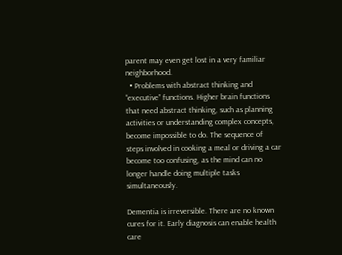parent may even get lost in a very familiar neighborhood.
  • Problems with abstract thinking and “executive” functions. Higher brain functions that need abstract thinking, such as planning activities or understanding complex concepts, become impossible to do. The sequence of steps involved in cooking a meal or driving a car become too confusing, as the mind can no longer handle doing multiple tasks simultaneously.

Dementia is irreversible. There are no known cures for it. Early diagnosis can enable health care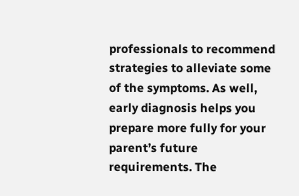professionals to recommend strategies to alleviate some of the symptoms. As well, early diagnosis helps you prepare more fully for your parent’s future requirements. The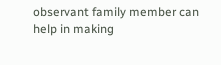observant family member can help in making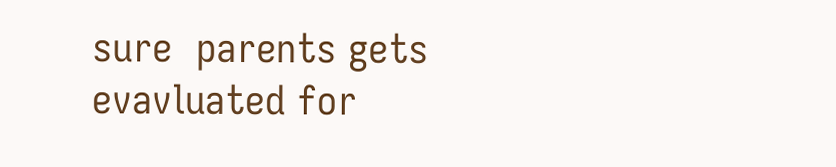sure  parents gets evavluated for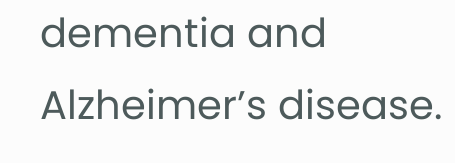dementia and Alzheimer’s disease.